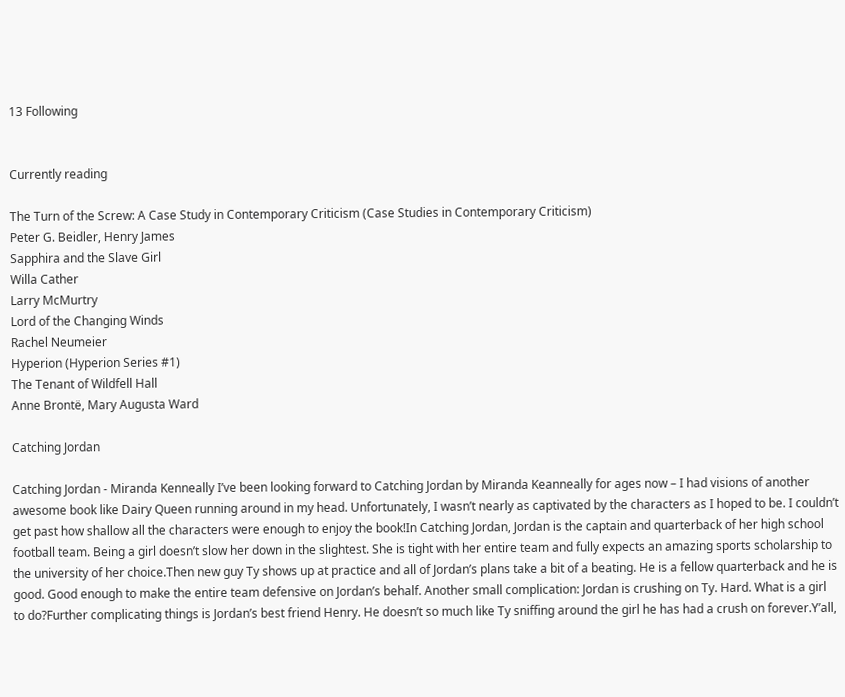13 Following


Currently reading

The Turn of the Screw: A Case Study in Contemporary Criticism (Case Studies in Contemporary Criticism)
Peter G. Beidler, Henry James
Sapphira and the Slave Girl
Willa Cather
Larry McMurtry
Lord of the Changing Winds
Rachel Neumeier
Hyperion (Hyperion Series #1)
The Tenant of Wildfell Hall
Anne Brontë, Mary Augusta Ward

Catching Jordan

Catching Jordan - Miranda Kenneally I’ve been looking forward to Catching Jordan by Miranda Keanneally for ages now – I had visions of another awesome book like Dairy Queen running around in my head. Unfortunately, I wasn’t nearly as captivated by the characters as I hoped to be. I couldn’t get past how shallow all the characters were enough to enjoy the book!In Catching Jordan, Jordan is the captain and quarterback of her high school football team. Being a girl doesn’t slow her down in the slightest. She is tight with her entire team and fully expects an amazing sports scholarship to the university of her choice.Then new guy Ty shows up at practice and all of Jordan’s plans take a bit of a beating. He is a fellow quarterback and he is good. Good enough to make the entire team defensive on Jordan’s behalf. Another small complication: Jordan is crushing on Ty. Hard. What is a girl to do?Further complicating things is Jordan’s best friend Henry. He doesn’t so much like Ty sniffing around the girl he has had a crush on forever.Y’all,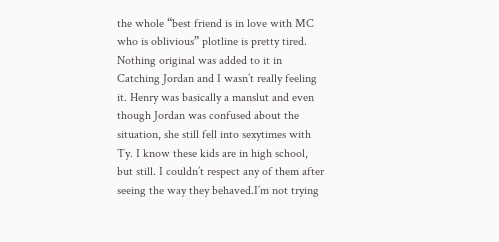the whole “best friend is in love with MC who is oblivious” plotline is pretty tired. Nothing original was added to it in Catching Jordan and I wasn’t really feeling it. Henry was basically a manslut and even though Jordan was confused about the situation, she still fell into sexytimes with Ty. I know these kids are in high school, but still. I couldn’t respect any of them after seeing the way they behaved.I’m not trying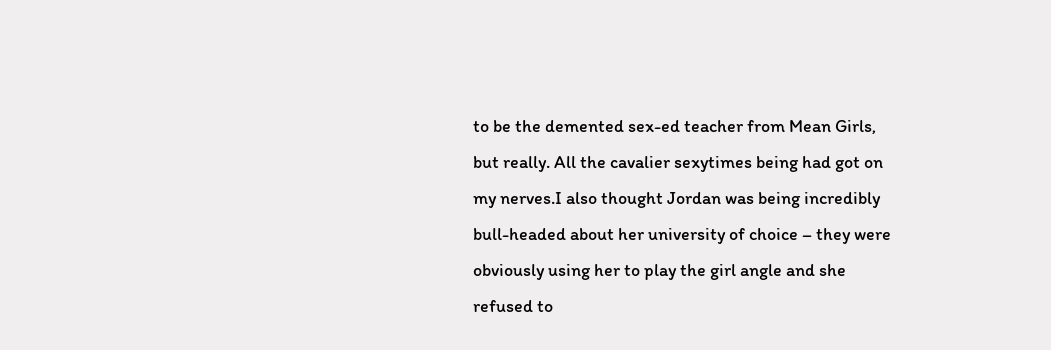to be the demented sex-ed teacher from Mean Girls, but really. All the cavalier sexytimes being had got on my nerves.I also thought Jordan was being incredibly bull-headed about her university of choice – they were obviously using her to play the girl angle and she refused to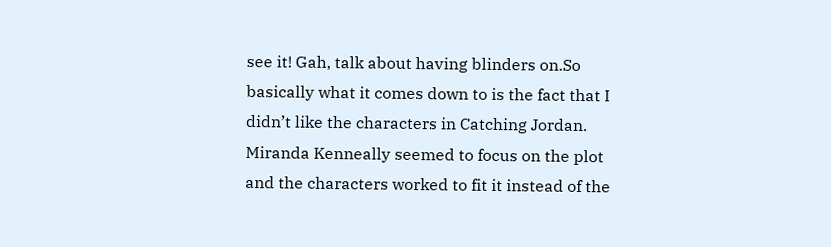see it! Gah, talk about having blinders on.So basically what it comes down to is the fact that I didn’t like the characters in Catching Jordan. Miranda Kenneally seemed to focus on the plot and the characters worked to fit it instead of the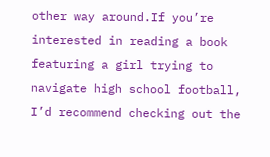other way around.If you’re interested in reading a book featuring a girl trying to navigate high school football, I’d recommend checking out the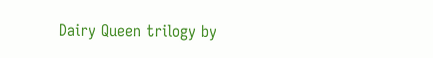Dairy Queen trilogy by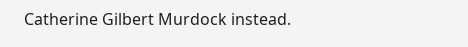Catherine Gilbert Murdock instead.